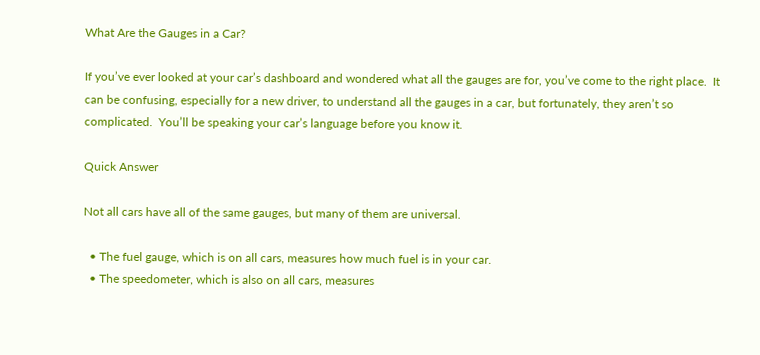What Are the Gauges in a Car?

If you’ve ever looked at your car’s dashboard and wondered what all the gauges are for, you’ve come to the right place.  It can be confusing, especially for a new driver, to understand all the gauges in a car, but fortunately, they aren’t so complicated.  You’ll be speaking your car’s language before you know it.

Quick Answer

Not all cars have all of the same gauges, but many of them are universal.

  • The fuel gauge, which is on all cars, measures how much fuel is in your car.
  • The speedometer, which is also on all cars, measures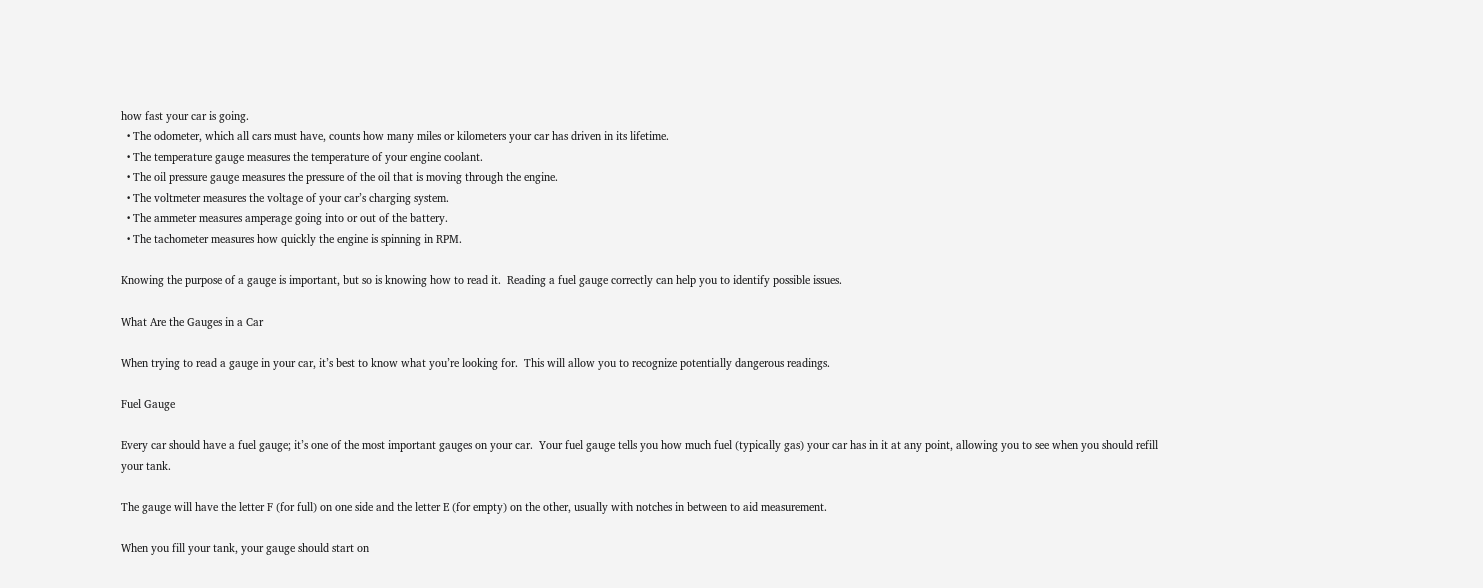how fast your car is going.
  • The odometer, which all cars must have, counts how many miles or kilometers your car has driven in its lifetime.
  • The temperature gauge measures the temperature of your engine coolant.
  • The oil pressure gauge measures the pressure of the oil that is moving through the engine.
  • The voltmeter measures the voltage of your car’s charging system.
  • The ammeter measures amperage going into or out of the battery.
  • The tachometer measures how quickly the engine is spinning in RPM.

Knowing the purpose of a gauge is important, but so is knowing how to read it.  Reading a fuel gauge correctly can help you to identify possible issues.

What Are the Gauges in a Car

When trying to read a gauge in your car, it’s best to know what you’re looking for.  This will allow you to recognize potentially dangerous readings.

Fuel Gauge

Every car should have a fuel gauge; it’s one of the most important gauges on your car.  Your fuel gauge tells you how much fuel (typically gas) your car has in it at any point, allowing you to see when you should refill your tank.

The gauge will have the letter F (for full) on one side and the letter E (for empty) on the other, usually with notches in between to aid measurement.

When you fill your tank, your gauge should start on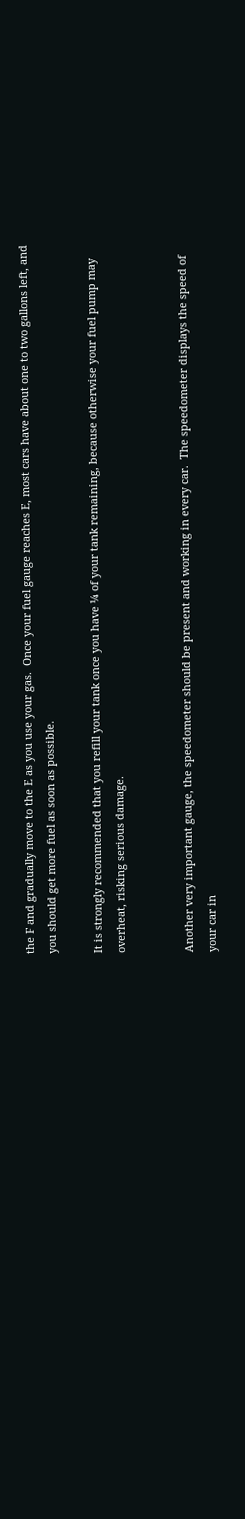the F and gradually move to the E as you use your gas.  Once your fuel gauge reaches E, most cars have about one to two gallons left, and you should get more fuel as soon as possible.

It is strongly recommended that you refill your tank once you have ¼ of your tank remaining, because otherwise your fuel pump may overheat, risking serious damage.


Another very important gauge, the speedometer should be present and working in every car.  The speedometer displays the speed of your car in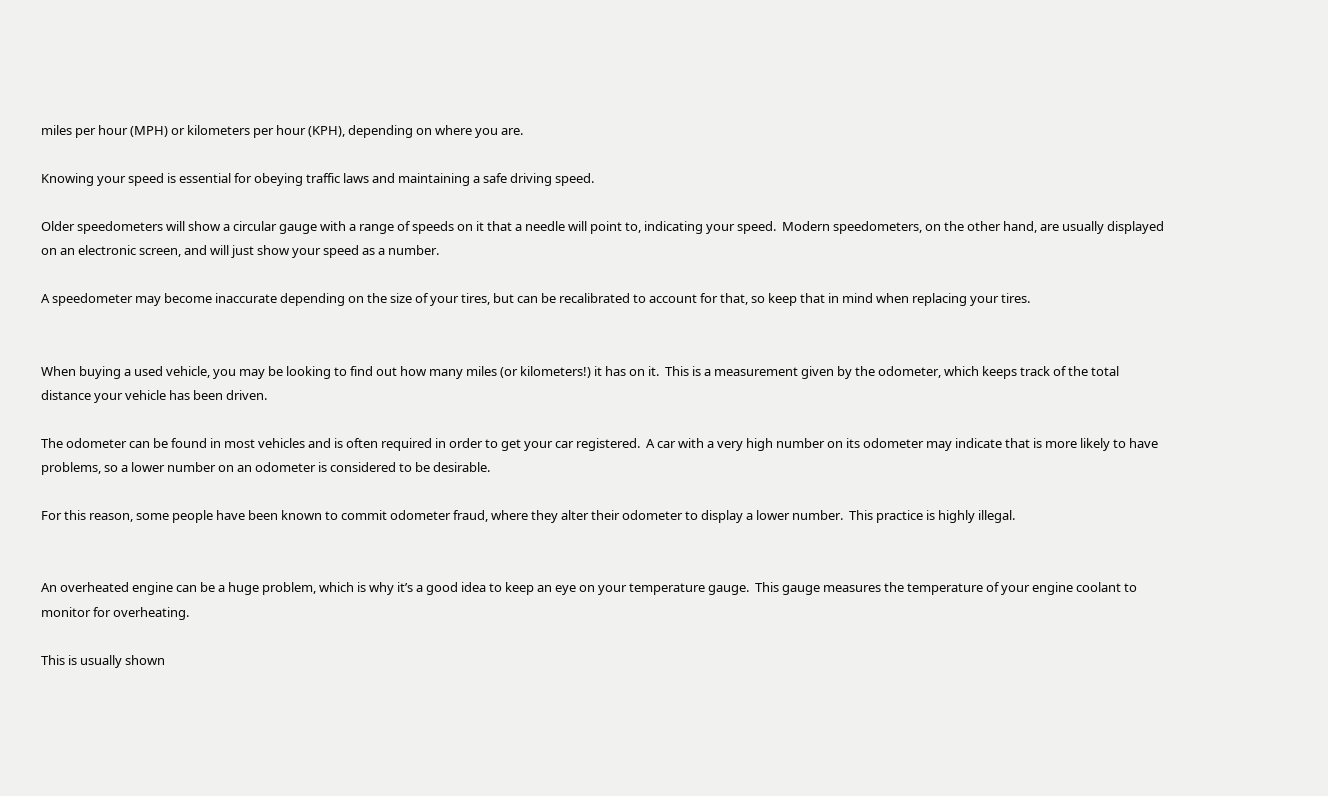miles per hour (MPH) or kilometers per hour (KPH), depending on where you are.

Knowing your speed is essential for obeying traffic laws and maintaining a safe driving speed.

Older speedometers will show a circular gauge with a range of speeds on it that a needle will point to, indicating your speed.  Modern speedometers, on the other hand, are usually displayed on an electronic screen, and will just show your speed as a number.

A speedometer may become inaccurate depending on the size of your tires, but can be recalibrated to account for that, so keep that in mind when replacing your tires.


When buying a used vehicle, you may be looking to find out how many miles (or kilometers!) it has on it.  This is a measurement given by the odometer, which keeps track of the total distance your vehicle has been driven.

The odometer can be found in most vehicles and is often required in order to get your car registered.  A car with a very high number on its odometer may indicate that is more likely to have problems, so a lower number on an odometer is considered to be desirable.

For this reason, some people have been known to commit odometer fraud, where they alter their odometer to display a lower number.  This practice is highly illegal.


An overheated engine can be a huge problem, which is why it’s a good idea to keep an eye on your temperature gauge.  This gauge measures the temperature of your engine coolant to monitor for overheating.

This is usually shown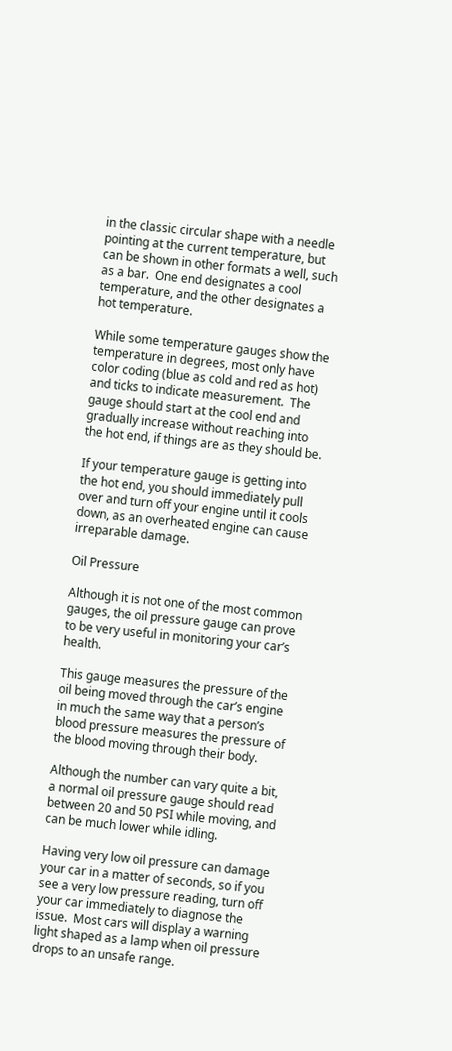in the classic circular shape with a needle pointing at the current temperature, but can be shown in other formats a well, such as a bar.  One end designates a cool temperature, and the other designates a hot temperature.

While some temperature gauges show the temperature in degrees, most only have color coding (blue as cold and red as hot) and ticks to indicate measurement.  The gauge should start at the cool end and gradually increase without reaching into the hot end, if things are as they should be.

If your temperature gauge is getting into the hot end, you should immediately pull over and turn off your engine until it cools down, as an overheated engine can cause irreparable damage.

Oil Pressure

Although it is not one of the most common gauges, the oil pressure gauge can prove to be very useful in monitoring your car’s health.

This gauge measures the pressure of the oil being moved through the car’s engine in much the same way that a person’s blood pressure measures the pressure of the blood moving through their body.

Although the number can vary quite a bit, a normal oil pressure gauge should read between 20 and 50 PSI while moving, and can be much lower while idling.

Having very low oil pressure can damage your car in a matter of seconds, so if you see a very low pressure reading, turn off your car immediately to diagnose the issue.  Most cars will display a warning light shaped as a lamp when oil pressure drops to an unsafe range.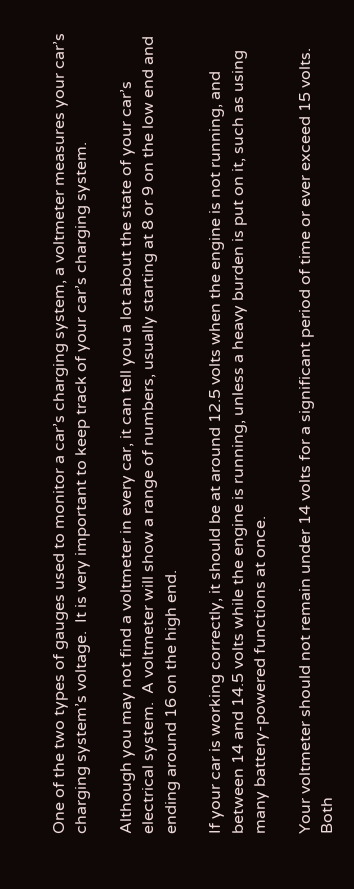One of the two types of gauges used to monitor a car’s charging system, a voltmeter measures your car’s charging system’s voltage.  It is very important to keep track of your car’s charging system.

Although you may not find a voltmeter in every car, it can tell you a lot about the state of your car’s electrical system.  A voltmeter will show a range of numbers, usually starting at 8 or 9 on the low end and ending around 16 on the high end.

If your car is working correctly, it should be at around 12.5 volts when the engine is not running, and between 14 and 14.5 volts while the engine is running, unless a heavy burden is put on it, such as using many battery-powered functions at once.

Your voltmeter should not remain under 14 volts for a significant period of time or ever exceed 15 volts.  Both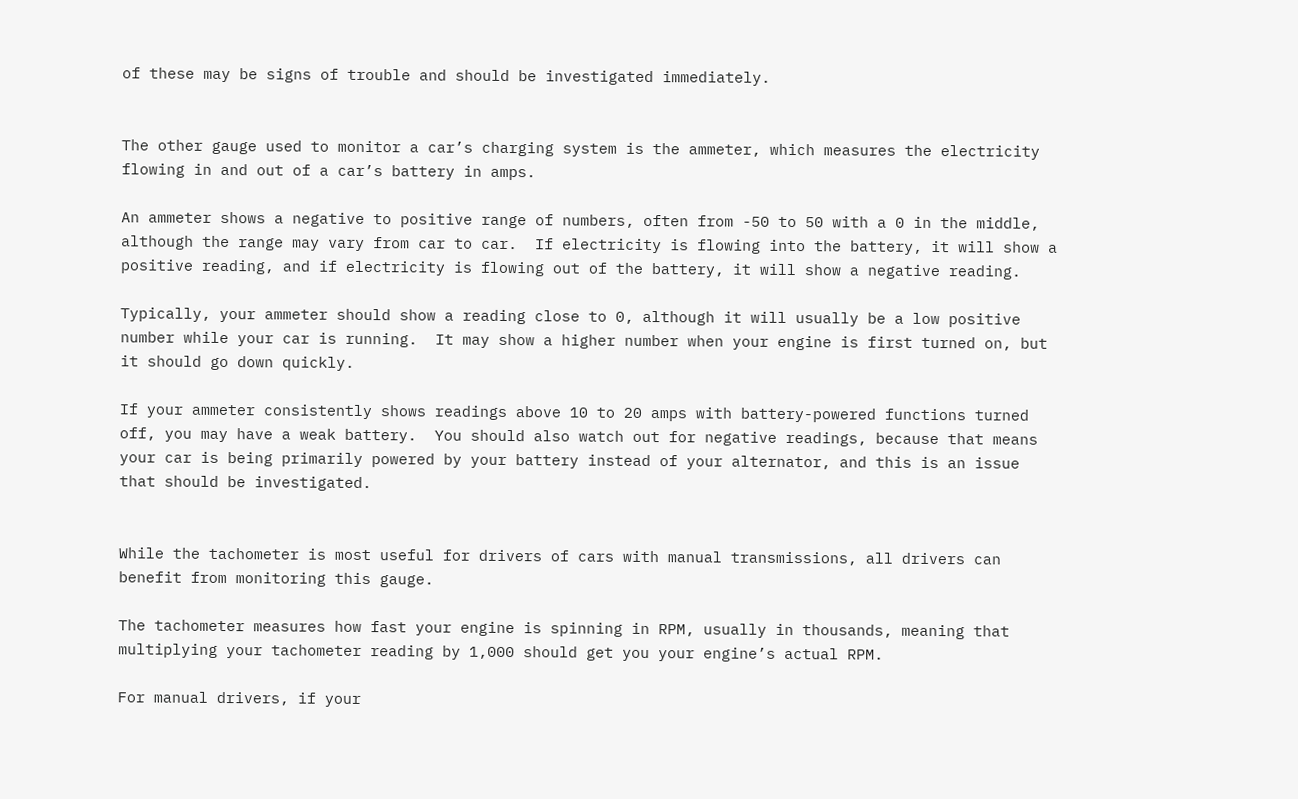of these may be signs of trouble and should be investigated immediately.


The other gauge used to monitor a car’s charging system is the ammeter, which measures the electricity flowing in and out of a car’s battery in amps.

An ammeter shows a negative to positive range of numbers, often from -50 to 50 with a 0 in the middle, although the range may vary from car to car.  If electricity is flowing into the battery, it will show a positive reading, and if electricity is flowing out of the battery, it will show a negative reading.

Typically, your ammeter should show a reading close to 0, although it will usually be a low positive number while your car is running.  It may show a higher number when your engine is first turned on, but it should go down quickly.

If your ammeter consistently shows readings above 10 to 20 amps with battery-powered functions turned off, you may have a weak battery.  You should also watch out for negative readings, because that means your car is being primarily powered by your battery instead of your alternator, and this is an issue that should be investigated.


While the tachometer is most useful for drivers of cars with manual transmissions, all drivers can benefit from monitoring this gauge.

The tachometer measures how fast your engine is spinning in RPM, usually in thousands, meaning that multiplying your tachometer reading by 1,000 should get you your engine’s actual RPM.

For manual drivers, if your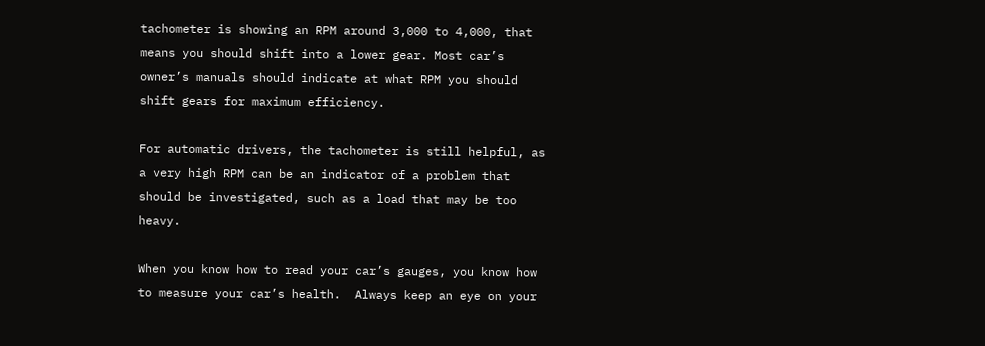tachometer is showing an RPM around 3,000 to 4,000, that means you should shift into a lower gear. Most car’s owner’s manuals should indicate at what RPM you should shift gears for maximum efficiency.

For automatic drivers, the tachometer is still helpful, as a very high RPM can be an indicator of a problem that should be investigated, such as a load that may be too heavy.

When you know how to read your car’s gauges, you know how to measure your car’s health.  Always keep an eye on your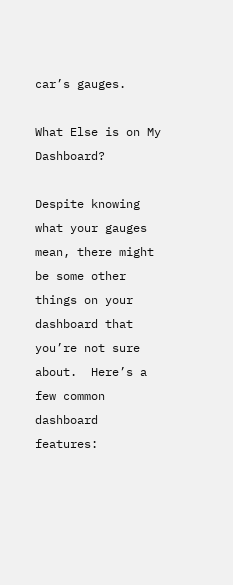car’s gauges.

What Else is on My Dashboard?

Despite knowing what your gauges mean, there might be some other things on your dashboard that you’re not sure about.  Here’s a few common dashboard features: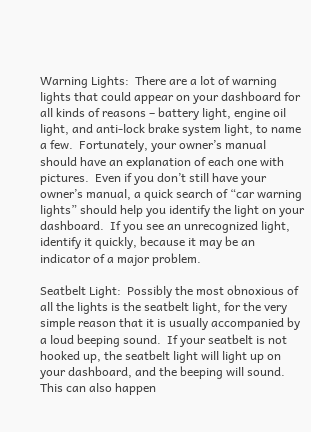Warning Lights:  There are a lot of warning lights that could appear on your dashboard for all kinds of reasons – battery light, engine oil light, and anti-lock brake system light, to name a few.  Fortunately, your owner’s manual should have an explanation of each one with pictures.  Even if you don’t still have your owner’s manual, a quick search of “car warning lights” should help you identify the light on your dashboard.  If you see an unrecognized light, identify it quickly, because it may be an indicator of a major problem.

Seatbelt Light:  Possibly the most obnoxious of all the lights is the seatbelt light, for the very simple reason that it is usually accompanied by a loud beeping sound.  If your seatbelt is not hooked up, the seatbelt light will light up on your dashboard, and the beeping will sound.  This can also happen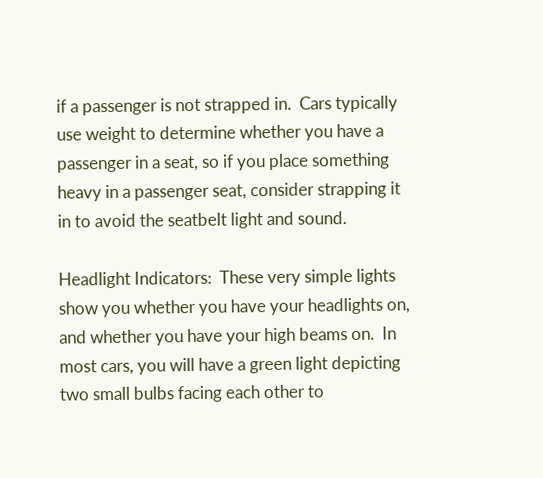if a passenger is not strapped in.  Cars typically use weight to determine whether you have a passenger in a seat, so if you place something heavy in a passenger seat, consider strapping it in to avoid the seatbelt light and sound.

Headlight Indicators:  These very simple lights show you whether you have your headlights on, and whether you have your high beams on.  In most cars, you will have a green light depicting two small bulbs facing each other to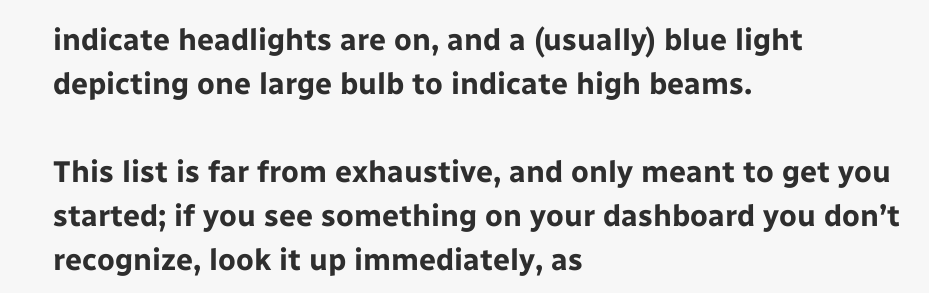indicate headlights are on, and a (usually) blue light depicting one large bulb to indicate high beams.

This list is far from exhaustive, and only meant to get you started; if you see something on your dashboard you don’t recognize, look it up immediately, as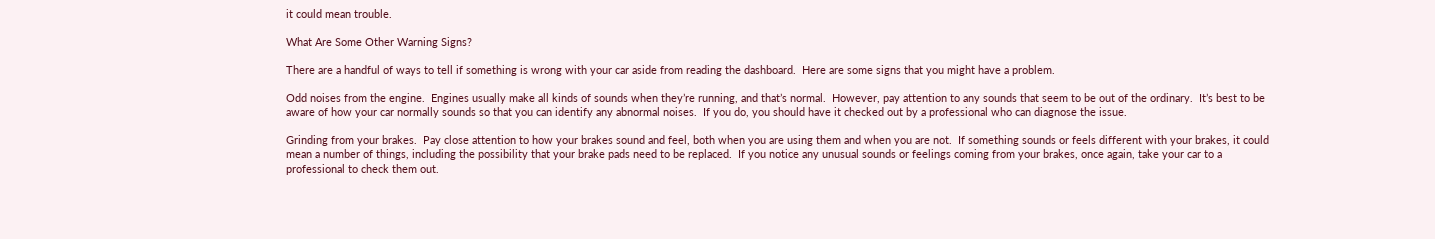it could mean trouble.

What Are Some Other Warning Signs?

There are a handful of ways to tell if something is wrong with your car aside from reading the dashboard.  Here are some signs that you might have a problem.

Odd noises from the engine.  Engines usually make all kinds of sounds when they’re running, and that’s normal.  However, pay attention to any sounds that seem to be out of the ordinary.  It’s best to be aware of how your car normally sounds so that you can identify any abnormal noises.  If you do, you should have it checked out by a professional who can diagnose the issue.

Grinding from your brakes.  Pay close attention to how your brakes sound and feel, both when you are using them and when you are not.  If something sounds or feels different with your brakes, it could mean a number of things, including the possibility that your brake pads need to be replaced.  If you notice any unusual sounds or feelings coming from your brakes, once again, take your car to a professional to check them out.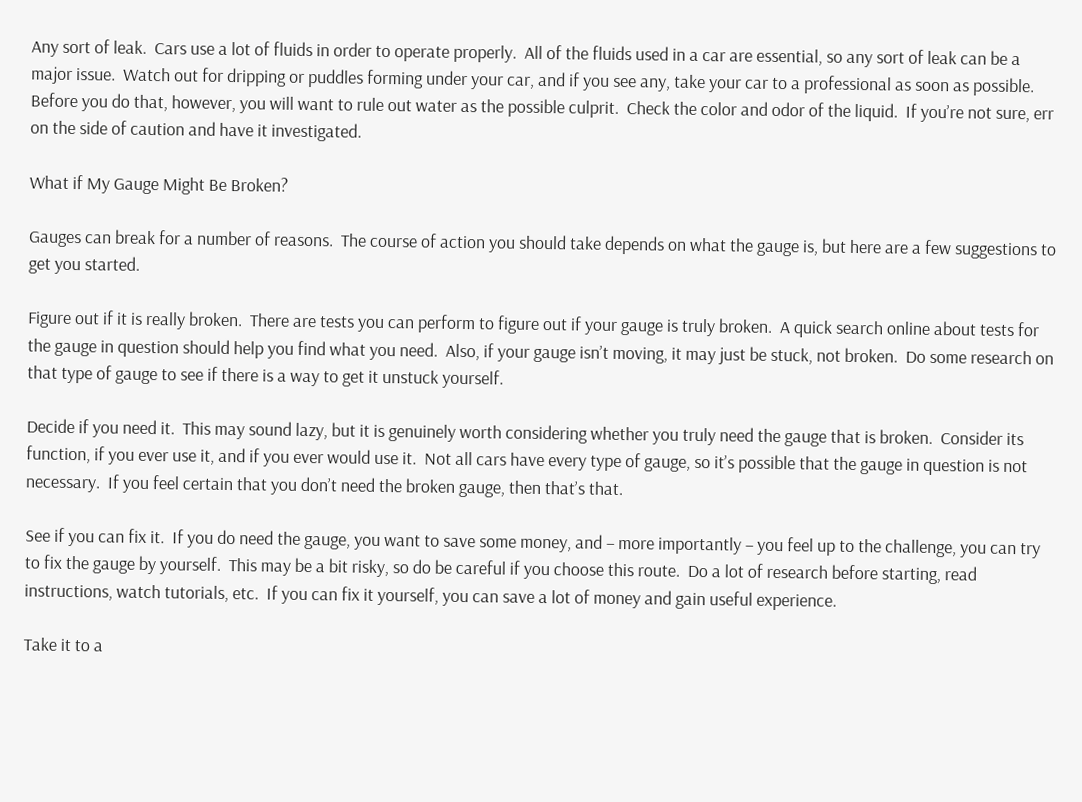Any sort of leak.  Cars use a lot of fluids in order to operate properly.  All of the fluids used in a car are essential, so any sort of leak can be a major issue.  Watch out for dripping or puddles forming under your car, and if you see any, take your car to a professional as soon as possible.  Before you do that, however, you will want to rule out water as the possible culprit.  Check the color and odor of the liquid.  If you’re not sure, err on the side of caution and have it investigated.

What if My Gauge Might Be Broken?

Gauges can break for a number of reasons.  The course of action you should take depends on what the gauge is, but here are a few suggestions to get you started.

Figure out if it is really broken.  There are tests you can perform to figure out if your gauge is truly broken.  A quick search online about tests for the gauge in question should help you find what you need.  Also, if your gauge isn’t moving, it may just be stuck, not broken.  Do some research on that type of gauge to see if there is a way to get it unstuck yourself.

Decide if you need it.  This may sound lazy, but it is genuinely worth considering whether you truly need the gauge that is broken.  Consider its function, if you ever use it, and if you ever would use it.  Not all cars have every type of gauge, so it’s possible that the gauge in question is not necessary.  If you feel certain that you don’t need the broken gauge, then that’s that.

See if you can fix it.  If you do need the gauge, you want to save some money, and – more importantly – you feel up to the challenge, you can try to fix the gauge by yourself.  This may be a bit risky, so do be careful if you choose this route.  Do a lot of research before starting, read instructions, watch tutorials, etc.  If you can fix it yourself, you can save a lot of money and gain useful experience.

Take it to a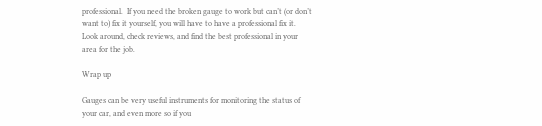professional.  If you need the broken gauge to work but can’t (or don’t want to) fix it yourself, you will have to have a professional fix it.  Look around, check reviews, and find the best professional in your area for the job.

Wrap up

Gauges can be very useful instruments for monitoring the status of your car, and even more so if you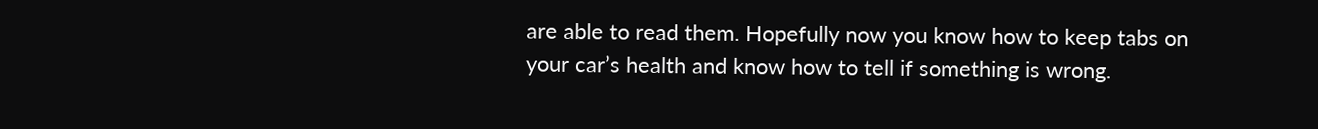are able to read them. Hopefully now you know how to keep tabs on your car’s health and know how to tell if something is wrong.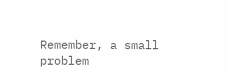Remember, a small problem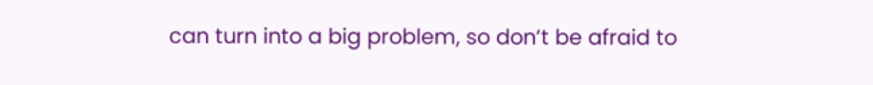can turn into a big problem, so don’t be afraid to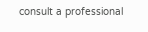consult a professional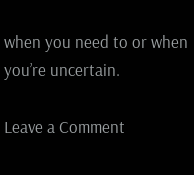when you need to or when you’re uncertain.

Leave a Comment